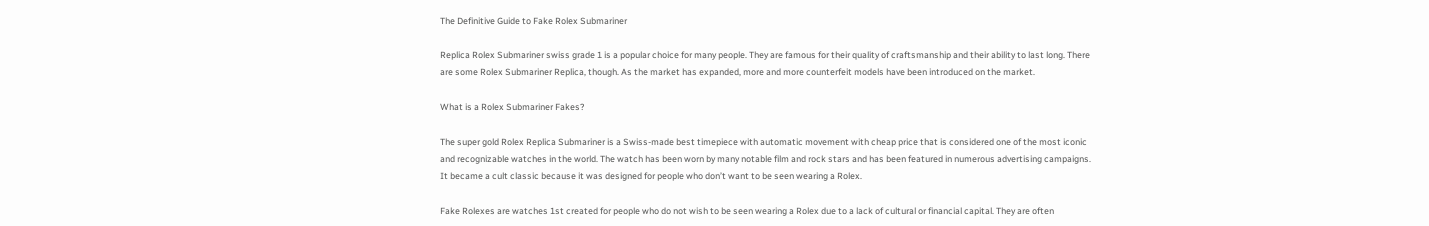The Definitive Guide to Fake Rolex Submariner

Replica Rolex Submariner swiss grade 1 is a popular choice for many people. They are famous for their quality of craftsmanship and their ability to last long. There are some Rolex Submariner Replica, though. As the market has expanded, more and more counterfeit models have been introduced on the market.

What is a Rolex Submariner Fakes?

The super gold Rolex Replica Submariner is a Swiss-made best timepiece with automatic movement with cheap price that is considered one of the most iconic and recognizable watches in the world. The watch has been worn by many notable film and rock stars and has been featured in numerous advertising campaigns. It became a cult classic because it was designed for people who don’t want to be seen wearing a Rolex.

Fake Rolexes are watches 1st created for people who do not wish to be seen wearing a Rolex due to a lack of cultural or financial capital. They are often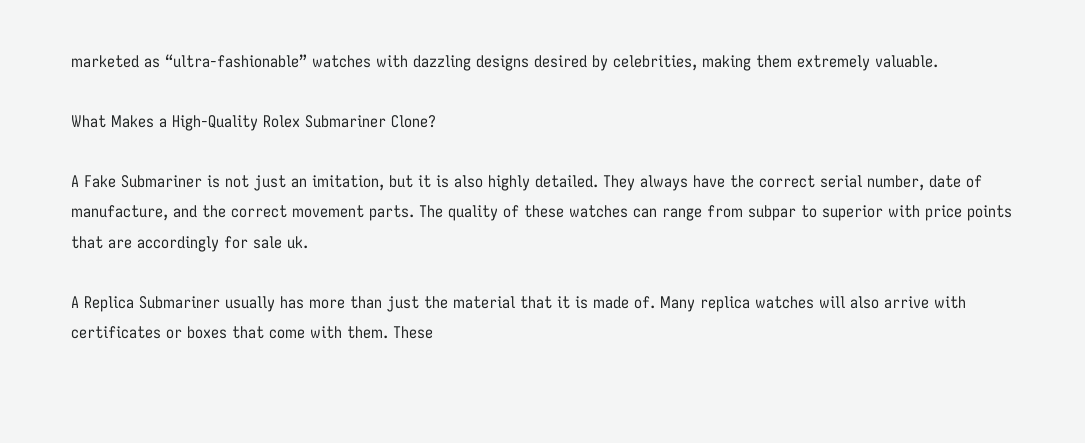marketed as “ultra-fashionable” watches with dazzling designs desired by celebrities, making them extremely valuable.

What Makes a High-Quality Rolex Submariner Clone?

A Fake Submariner is not just an imitation, but it is also highly detailed. They always have the correct serial number, date of manufacture, and the correct movement parts. The quality of these watches can range from subpar to superior with price points that are accordingly for sale uk.

A Replica Submariner usually has more than just the material that it is made of. Many replica watches will also arrive with certificates or boxes that come with them. These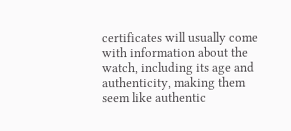certificates will usually come with information about the watch, including its age and authenticity, making them seem like authentic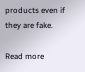products even if they are fake.

Read more